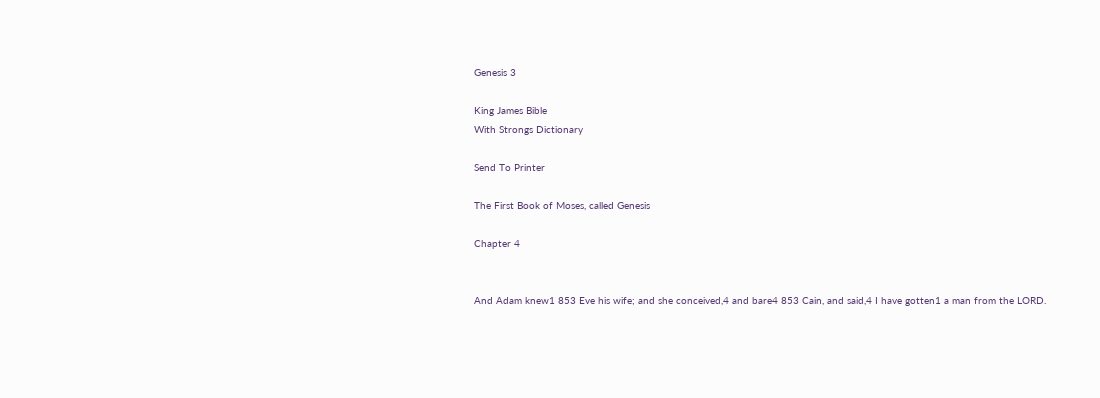Genesis 3

King James Bible
With Strongs Dictionary

Send To Printer

The First Book of Moses, called Genesis

Chapter 4


And Adam knew1 853 Eve his wife; and she conceived,4 and bare4 853 Cain, and said,4 I have gotten1 a man from the LORD.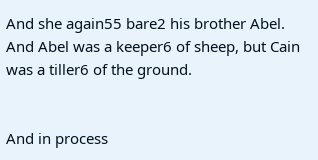And she again55 bare2 his brother Abel. And Abel was a keeper6 of sheep, but Cain was a tiller6 of the ground.


And in process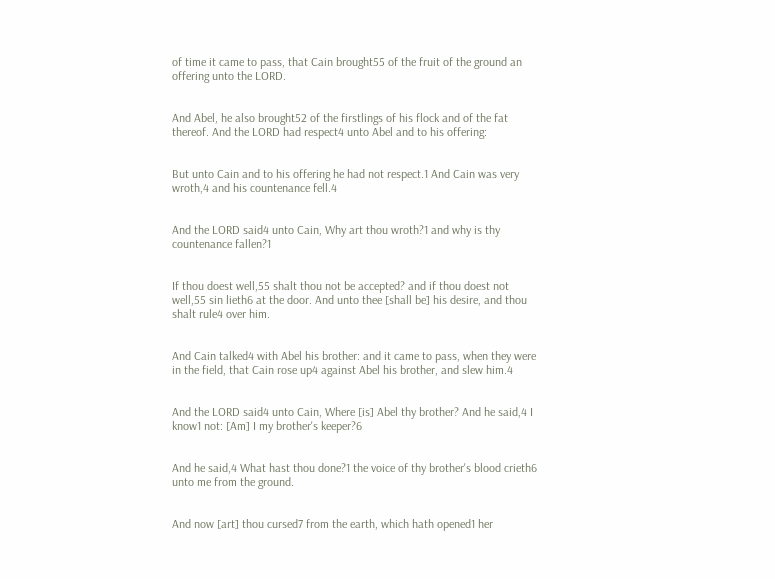of time it came to pass, that Cain brought55 of the fruit of the ground an offering unto the LORD.


And Abel, he also brought52 of the firstlings of his flock and of the fat thereof. And the LORD had respect4 unto Abel and to his offering:


But unto Cain and to his offering he had not respect.1 And Cain was very wroth,4 and his countenance fell.4


And the LORD said4 unto Cain, Why art thou wroth?1 and why is thy countenance fallen?1


If thou doest well,55 shalt thou not be accepted? and if thou doest not well,55 sin lieth6 at the door. And unto thee [shall be] his desire, and thou shalt rule4 over him.


And Cain talked4 with Abel his brother: and it came to pass, when they were in the field, that Cain rose up4 against Abel his brother, and slew him.4


And the LORD said4 unto Cain, Where [is] Abel thy brother? And he said,4 I know1 not: [Am] I my brother's keeper?6


And he said,4 What hast thou done?1 the voice of thy brother's blood crieth6 unto me from the ground.


And now [art] thou cursed7 from the earth, which hath opened1 her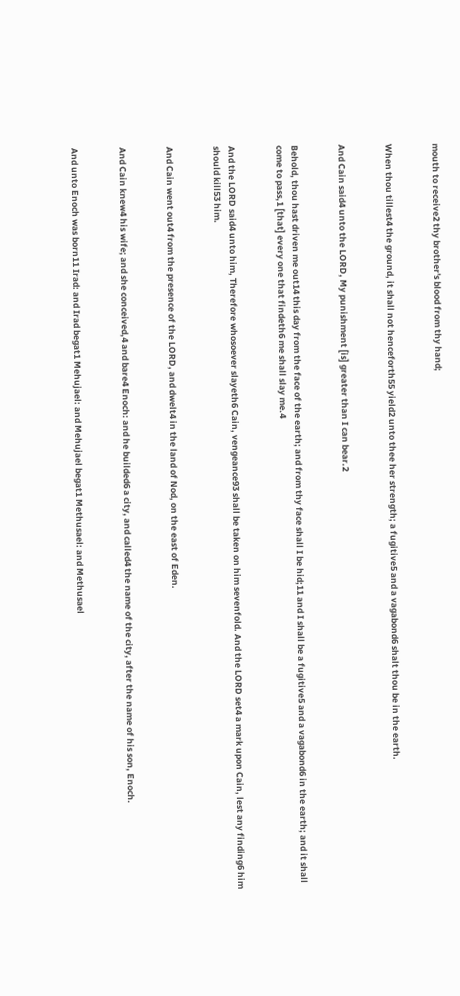mouth to receive2 thy brother's blood from thy hand;


When thou tillest4 the ground, it shall not henceforth55 yield2 unto thee her strength; a fugitive5 and a vagabond6 shalt thou be in the earth.


And Cain said4 unto the LORD, My punishment [is] greater than I can bear.2


Behold, thou hast driven me out14 this day from the face of the earth; and from thy face shall I be hid;11 and I shall be a fugitive5 and a vagabond6 in the earth; and it shall come to pass,1 [that] every one that findeth6 me shall slay me.4


And the LORD said4 unto him, Therefore whosoever slayeth6 Cain, vengeance93 shall be taken on him sevenfold. And the LORD set4 a mark upon Cain, lest any finding6 him should kill53 him.


And Cain went out4 from the presence of the LORD, and dwelt4 in the land of Nod, on the east of Eden.


And Cain knew4 his wife; and she conceived,4 and bare4 Enoch: and he builded6 a city, and called4 the name of the city, after the name of his son, Enoch.


And unto Enoch was born11 Irad: and Irad begat1 Mehujael: and Mehujael begat1 Methusael: and Methusael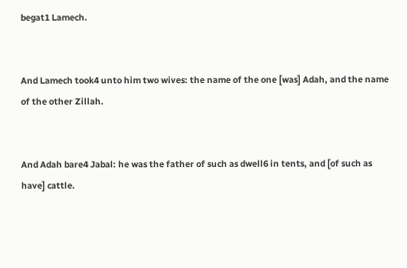begat1 Lamech.


And Lamech took4 unto him two wives: the name of the one [was] Adah, and the name of the other Zillah.


And Adah bare4 Jabal: he was the father of such as dwell6 in tents, and [of such as have] cattle.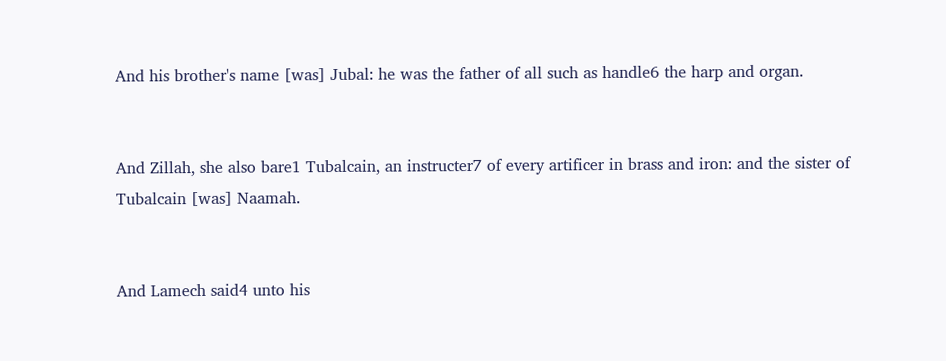And his brother's name [was] Jubal: he was the father of all such as handle6 the harp and organ.


And Zillah, she also bare1 Tubalcain, an instructer7 of every artificer in brass and iron: and the sister of Tubalcain [was] Naamah.


And Lamech said4 unto his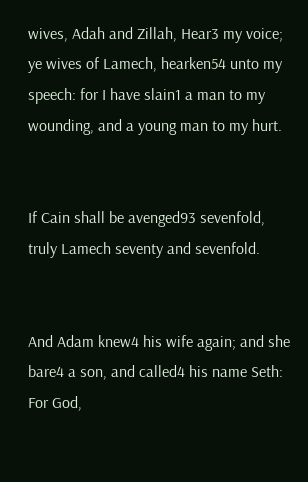wives, Adah and Zillah, Hear3 my voice; ye wives of Lamech, hearken54 unto my speech: for I have slain1 a man to my wounding, and a young man to my hurt.


If Cain shall be avenged93 sevenfold, truly Lamech seventy and sevenfold.


And Adam knew4 his wife again; and she bare4 a son, and called4 his name Seth: For God,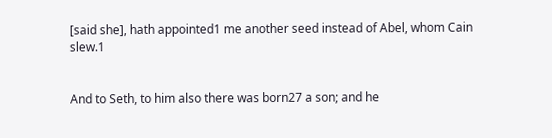[said she], hath appointed1 me another seed instead of Abel, whom Cain slew.1


And to Seth, to him also there was born27 a son; and he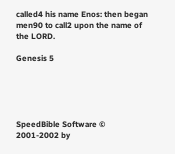called4 his name Enos: then began men90 to call2 upon the name of the LORD.

Genesis 5





SpeedBible Software © 2001-2002 by